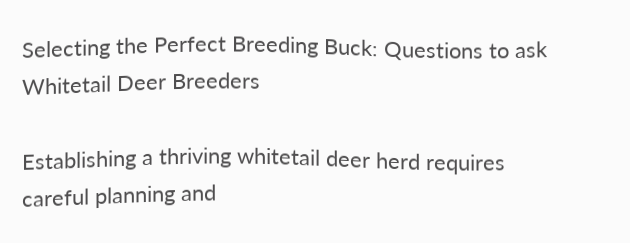Selecting the Perfect Breeding Buck: Questions to ask Whitetail Deer Breeders

Establishing a thriving whitetail deer herd requires careful planning and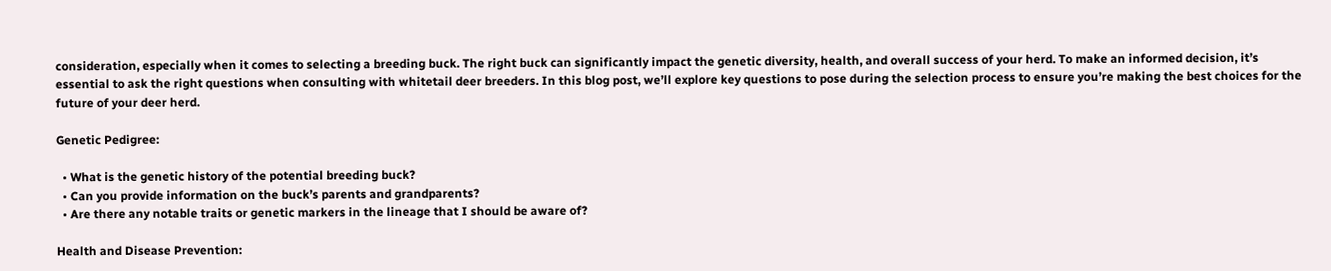consideration, especially when it comes to selecting a breeding buck. The right buck can significantly impact the genetic diversity, health, and overall success of your herd. To make an informed decision, it’s essential to ask the right questions when consulting with whitetail deer breeders. In this blog post, we’ll explore key questions to pose during the selection process to ensure you’re making the best choices for the future of your deer herd.

Genetic Pedigree:

  • What is the genetic history of the potential breeding buck?
  • Can you provide information on the buck’s parents and grandparents?
  • Are there any notable traits or genetic markers in the lineage that I should be aware of?

Health and Disease Prevention: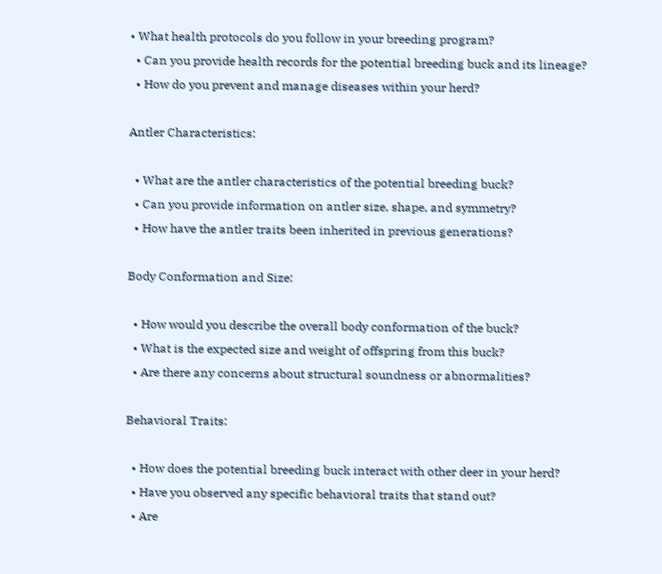• What health protocols do you follow in your breeding program?
  • Can you provide health records for the potential breeding buck and its lineage?
  • How do you prevent and manage diseases within your herd?

Antler Characteristics:

  • What are the antler characteristics of the potential breeding buck?
  • Can you provide information on antler size, shape, and symmetry?
  • How have the antler traits been inherited in previous generations?

Body Conformation and Size:

  • How would you describe the overall body conformation of the buck?
  • What is the expected size and weight of offspring from this buck?
  • Are there any concerns about structural soundness or abnormalities?

Behavioral Traits:

  • How does the potential breeding buck interact with other deer in your herd?
  • Have you observed any specific behavioral traits that stand out?
  • Are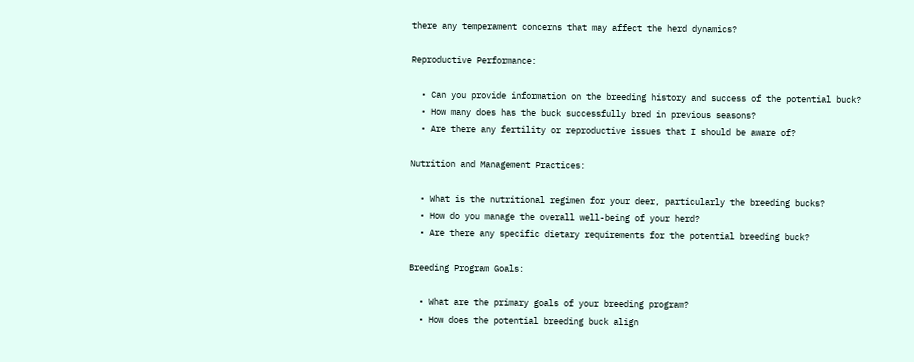there any temperament concerns that may affect the herd dynamics?

Reproductive Performance:

  • Can you provide information on the breeding history and success of the potential buck?
  • How many does has the buck successfully bred in previous seasons?
  • Are there any fertility or reproductive issues that I should be aware of?

Nutrition and Management Practices:

  • What is the nutritional regimen for your deer, particularly the breeding bucks?
  • How do you manage the overall well-being of your herd?
  • Are there any specific dietary requirements for the potential breeding buck?

Breeding Program Goals:

  • What are the primary goals of your breeding program?
  • How does the potential breeding buck align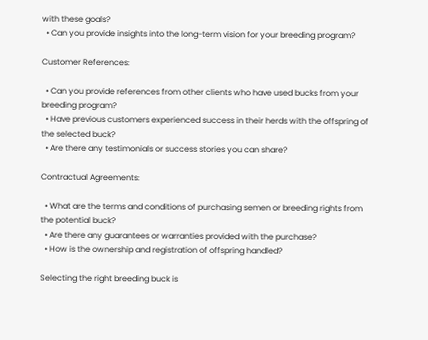with these goals?
  • Can you provide insights into the long-term vision for your breeding program?

Customer References:

  • Can you provide references from other clients who have used bucks from your breeding program?
  • Have previous customers experienced success in their herds with the offspring of the selected buck?
  • Are there any testimonials or success stories you can share?

Contractual Agreements:

  • What are the terms and conditions of purchasing semen or breeding rights from the potential buck?
  • Are there any guarantees or warranties provided with the purchase?
  • How is the ownership and registration of offspring handled?

Selecting the right breeding buck is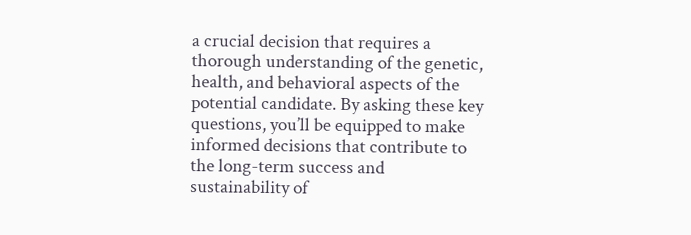a crucial decision that requires a thorough understanding of the genetic, health, and behavioral aspects of the potential candidate. By asking these key questions, you’ll be equipped to make informed decisions that contribute to the long-term success and sustainability of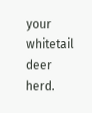your whitetail deer herd.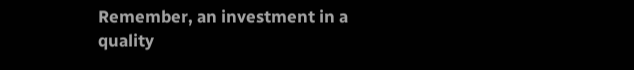Remember, an investment in a quality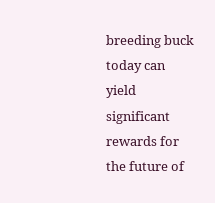breeding buck today can yield significant rewards for the future of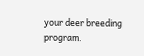your deer breeding program.